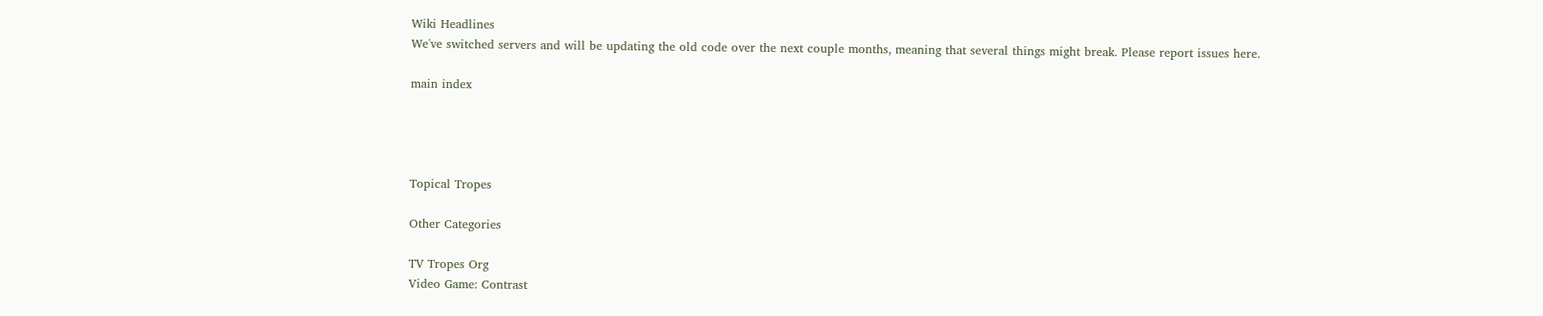Wiki Headlines
We've switched servers and will be updating the old code over the next couple months, meaning that several things might break. Please report issues here.

main index




Topical Tropes

Other Categories

TV Tropes Org
Video Game: Contrast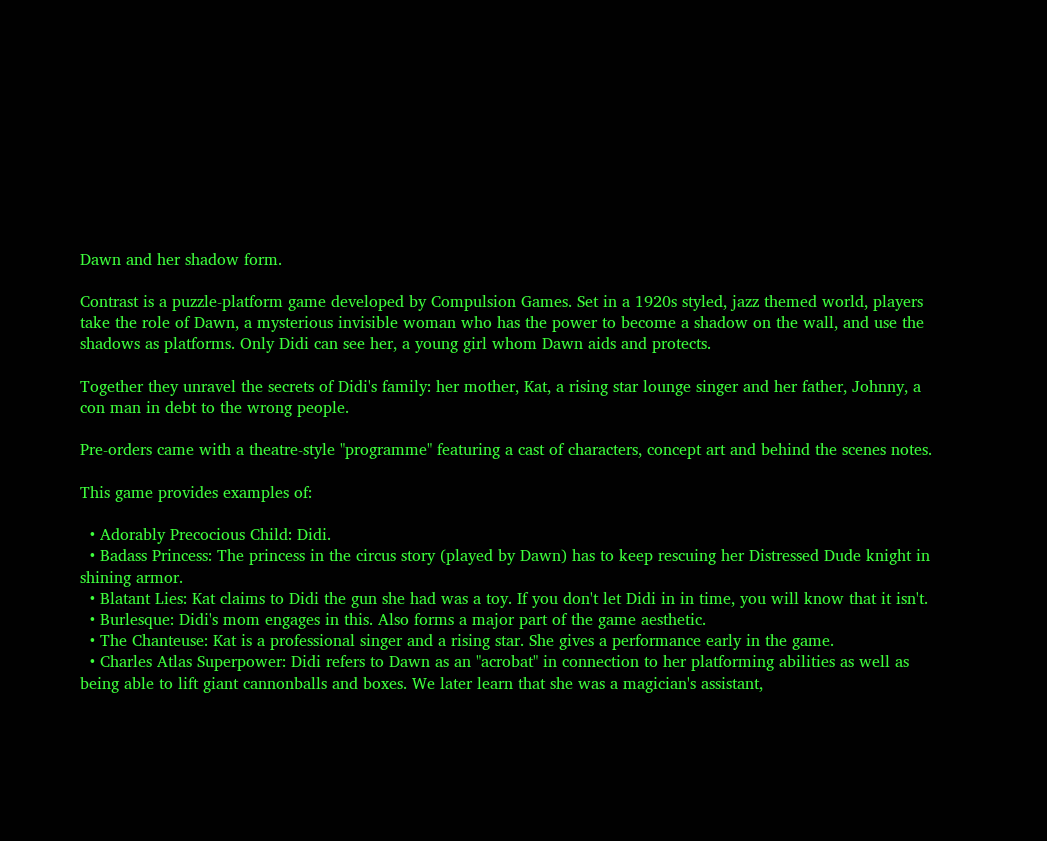Dawn and her shadow form.

Contrast is a puzzle-platform game developed by Compulsion Games. Set in a 1920s styled, jazz themed world, players take the role of Dawn, a mysterious invisible woman who has the power to become a shadow on the wall, and use the shadows as platforms. Only Didi can see her, a young girl whom Dawn aids and protects.

Together they unravel the secrets of Didi's family: her mother, Kat, a rising star lounge singer and her father, Johnny, a con man in debt to the wrong people.

Pre-orders came with a theatre-style "programme" featuring a cast of characters, concept art and behind the scenes notes.

This game provides examples of:

  • Adorably Precocious Child: Didi.
  • Badass Princess: The princess in the circus story (played by Dawn) has to keep rescuing her Distressed Dude knight in shining armor.
  • Blatant Lies: Kat claims to Didi the gun she had was a toy. If you don't let Didi in in time, you will know that it isn't.
  • Burlesque: Didi's mom engages in this. Also forms a major part of the game aesthetic.
  • The Chanteuse: Kat is a professional singer and a rising star. She gives a performance early in the game.
  • Charles Atlas Superpower: Didi refers to Dawn as an "acrobat" in connection to her platforming abilities as well as being able to lift giant cannonballs and boxes. We later learn that she was a magician's assistant,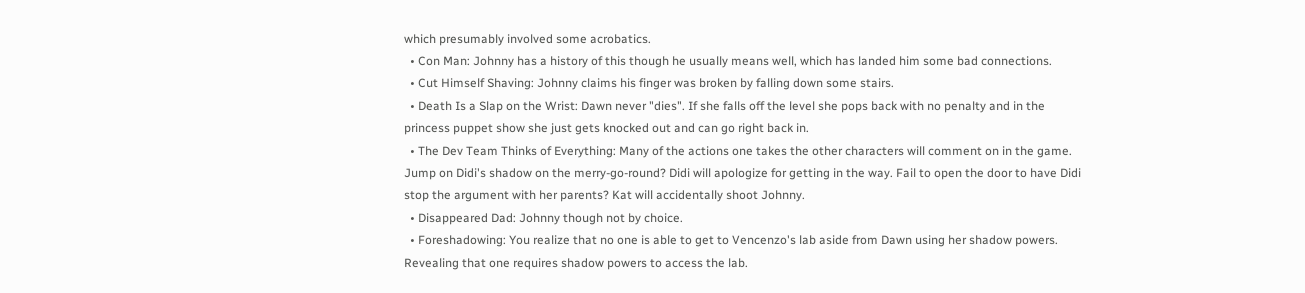which presumably involved some acrobatics.
  • Con Man: Johnny has a history of this though he usually means well, which has landed him some bad connections.
  • Cut Himself Shaving: Johnny claims his finger was broken by falling down some stairs.
  • Death Is a Slap on the Wrist: Dawn never "dies". If she falls off the level she pops back with no penalty and in the princess puppet show she just gets knocked out and can go right back in.
  • The Dev Team Thinks of Everything: Many of the actions one takes the other characters will comment on in the game. Jump on Didi's shadow on the merry-go-round? Didi will apologize for getting in the way. Fail to open the door to have Didi stop the argument with her parents? Kat will accidentally shoot Johnny.
  • Disappeared Dad: Johnny though not by choice.
  • Foreshadowing: You realize that no one is able to get to Vencenzo's lab aside from Dawn using her shadow powers. Revealing that one requires shadow powers to access the lab.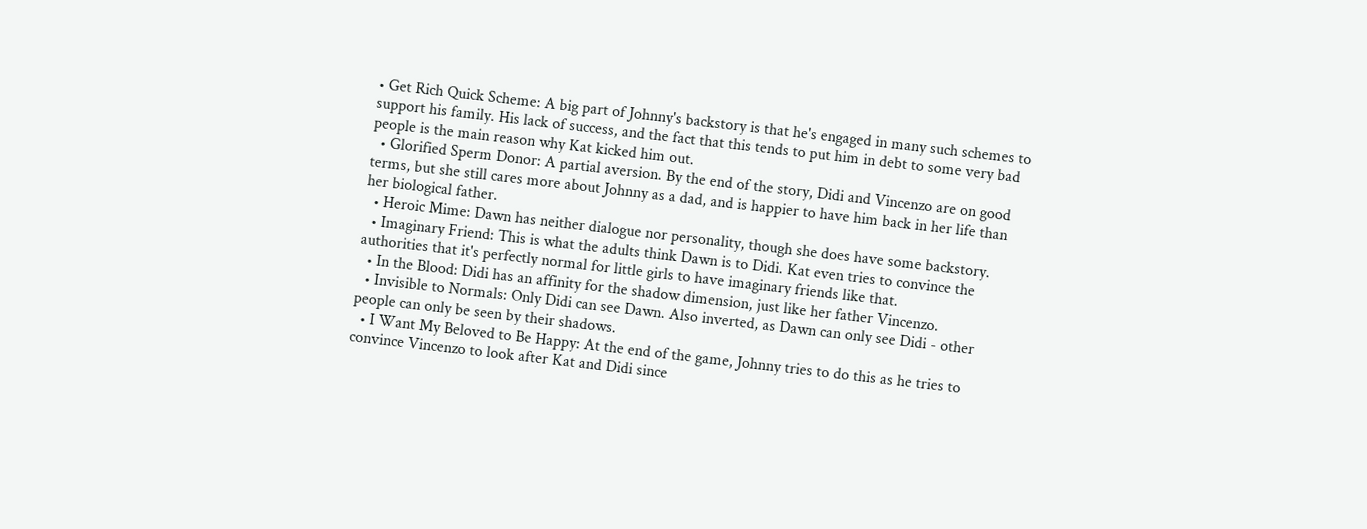• Get Rich Quick Scheme: A big part of Johnny's backstory is that he's engaged in many such schemes to support his family. His lack of success, and the fact that this tends to put him in debt to some very bad people is the main reason why Kat kicked him out.
  • Glorified Sperm Donor: A partial aversion. By the end of the story, Didi and Vincenzo are on good terms, but she still cares more about Johnny as a dad, and is happier to have him back in her life than her biological father.
  • Heroic Mime: Dawn has neither dialogue nor personality, though she does have some backstory.
  • Imaginary Friend: This is what the adults think Dawn is to Didi. Kat even tries to convince the authorities that it's perfectly normal for little girls to have imaginary friends like that.
  • In the Blood: Didi has an affinity for the shadow dimension, just like her father Vincenzo.
  • Invisible to Normals: Only Didi can see Dawn. Also inverted, as Dawn can only see Didi - other people can only be seen by their shadows.
  • I Want My Beloved to Be Happy: At the end of the game, Johnny tries to do this as he tries to convince Vincenzo to look after Kat and Didi since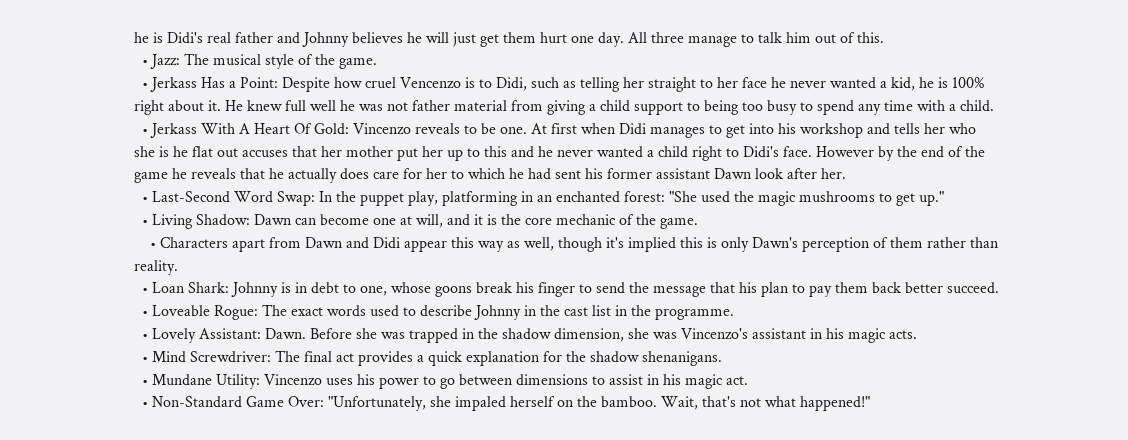he is Didi's real father and Johnny believes he will just get them hurt one day. All three manage to talk him out of this.
  • Jazz: The musical style of the game.
  • Jerkass Has a Point: Despite how cruel Vencenzo is to Didi, such as telling her straight to her face he never wanted a kid, he is 100% right about it. He knew full well he was not father material from giving a child support to being too busy to spend any time with a child.
  • Jerkass With A Heart Of Gold: Vincenzo reveals to be one. At first when Didi manages to get into his workshop and tells her who she is he flat out accuses that her mother put her up to this and he never wanted a child right to Didi's face. However by the end of the game he reveals that he actually does care for her to which he had sent his former assistant Dawn look after her.
  • Last-Second Word Swap: In the puppet play, platforming in an enchanted forest: "She used the magic mushrooms to get up."
  • Living Shadow: Dawn can become one at will, and it is the core mechanic of the game.
    • Characters apart from Dawn and Didi appear this way as well, though it's implied this is only Dawn's perception of them rather than reality.
  • Loan Shark: Johnny is in debt to one, whose goons break his finger to send the message that his plan to pay them back better succeed.
  • Loveable Rogue: The exact words used to describe Johnny in the cast list in the programme.
  • Lovely Assistant: Dawn. Before she was trapped in the shadow dimension, she was Vincenzo's assistant in his magic acts.
  • Mind Screwdriver: The final act provides a quick explanation for the shadow shenanigans.
  • Mundane Utility: Vincenzo uses his power to go between dimensions to assist in his magic act.
  • Non-Standard Game Over: "Unfortunately, she impaled herself on the bamboo. Wait, that's not what happened!"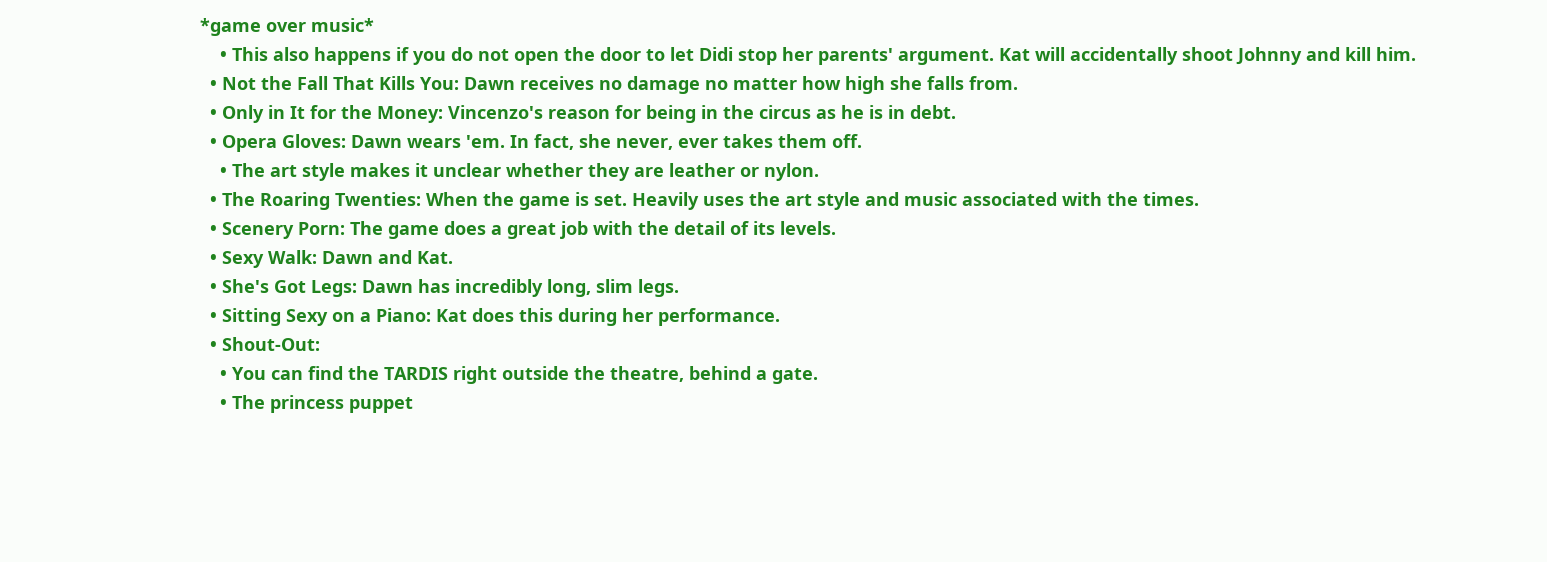*game over music*
    • This also happens if you do not open the door to let Didi stop her parents' argument. Kat will accidentally shoot Johnny and kill him.
  • Not the Fall That Kills You: Dawn receives no damage no matter how high she falls from.
  • Only in It for the Money: Vincenzo's reason for being in the circus as he is in debt.
  • Opera Gloves: Dawn wears 'em. In fact, she never, ever takes them off.
    • The art style makes it unclear whether they are leather or nylon.
  • The Roaring Twenties: When the game is set. Heavily uses the art style and music associated with the times.
  • Scenery Porn: The game does a great job with the detail of its levels.
  • Sexy Walk: Dawn and Kat.
  • She's Got Legs: Dawn has incredibly long, slim legs.
  • Sitting Sexy on a Piano: Kat does this during her performance.
  • Shout-Out:
    • You can find the TARDIS right outside the theatre, behind a gate.
    • The princess puppet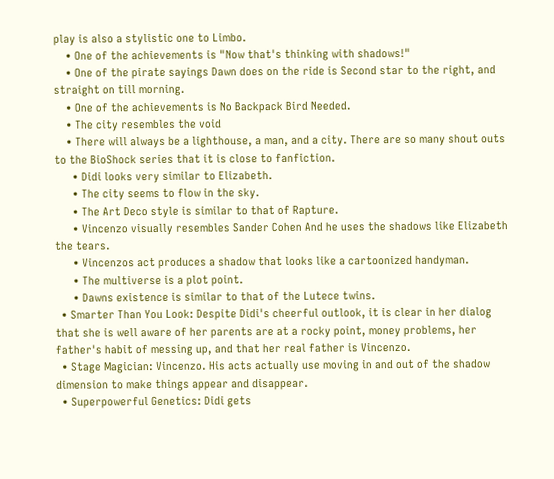play is also a stylistic one to Limbo.
    • One of the achievements is "Now that's thinking with shadows!"
    • One of the pirate sayings Dawn does on the ride is Second star to the right, and straight on till morning.
    • One of the achievements is No Backpack Bird Needed.
    • The city resembles the void
    • There will always be a lighthouse, a man, and a city. There are so many shout outs to the BioShock series that it is close to fanfiction.
      • Didi looks very similar to Elizabeth.
      • The city seems to flow in the sky.
      • The Art Deco style is similar to that of Rapture.
      • Vincenzo visually resembles Sander Cohen And he uses the shadows like Elizabeth the tears.
      • Vincenzos act produces a shadow that looks like a cartoonized handyman.
      • The multiverse is a plot point.
      • Dawns existence is similar to that of the Lutece twins.
  • Smarter Than You Look: Despite Didi's cheerful outlook, it is clear in her dialog that she is well aware of her parents are at a rocky point, money problems, her father's habit of messing up, and that her real father is Vincenzo.
  • Stage Magician: Vincenzo. His acts actually use moving in and out of the shadow dimension to make things appear and disappear.
  • Superpowerful Genetics: Didi gets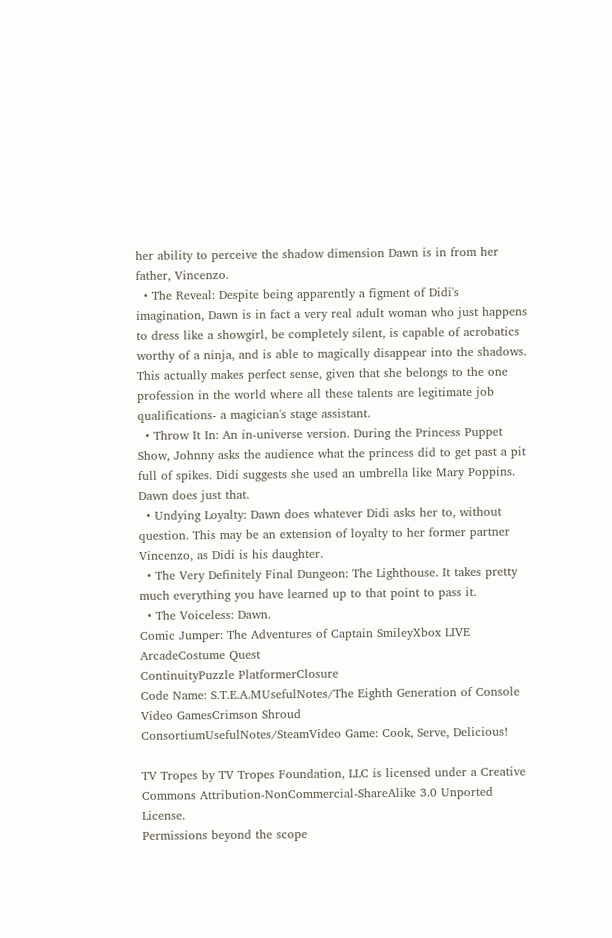her ability to perceive the shadow dimension Dawn is in from her father, Vincenzo.
  • The Reveal: Despite being apparently a figment of Didi's imagination, Dawn is in fact a very real adult woman who just happens to dress like a showgirl, be completely silent, is capable of acrobatics worthy of a ninja, and is able to magically disappear into the shadows. This actually makes perfect sense, given that she belongs to the one profession in the world where all these talents are legitimate job qualifications- a magician's stage assistant.
  • Throw It In: An in-universe version. During the Princess Puppet Show, Johnny asks the audience what the princess did to get past a pit full of spikes. Didi suggests she used an umbrella like Mary Poppins. Dawn does just that.
  • Undying Loyalty: Dawn does whatever Didi asks her to, without question. This may be an extension of loyalty to her former partner Vincenzo, as Didi is his daughter.
  • The Very Definitely Final Dungeon: The Lighthouse. It takes pretty much everything you have learned up to that point to pass it.
  • The Voiceless: Dawn.
Comic Jumper: The Adventures of Captain SmileyXbox LIVE ArcadeCostume Quest
ContinuityPuzzle PlatformerClosure
Code Name: S.T.E.A.MUsefulNotes/The Eighth Generation of Console Video GamesCrimson Shroud
ConsortiumUsefulNotes/SteamVideo Game: Cook, Serve, Delicious!

TV Tropes by TV Tropes Foundation, LLC is licensed under a Creative Commons Attribution-NonCommercial-ShareAlike 3.0 Unported License.
Permissions beyond the scope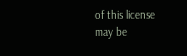of this license may be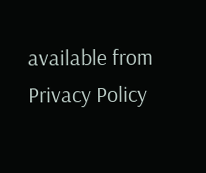available from
Privacy Policy